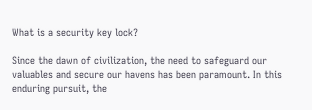What is a security key lock?

Since the dawn of civilization, the need to safeguard our valuables and secure our havens has been paramount. In this enduring pursuit, the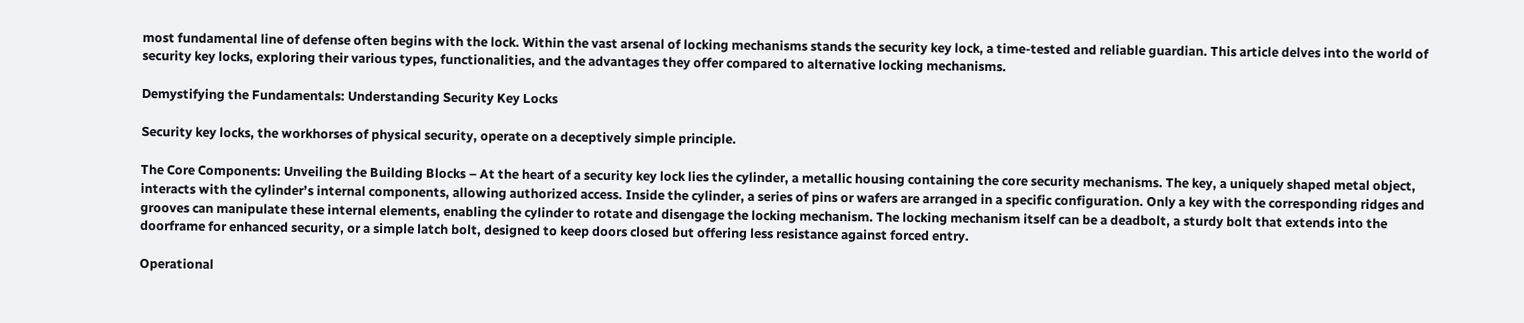most fundamental line of defense often begins with the lock. Within the vast arsenal of locking mechanisms stands the security key lock, a time-tested and reliable guardian. This article delves into the world of security key locks, exploring their various types, functionalities, and the advantages they offer compared to alternative locking mechanisms.

Demystifying the Fundamentals: Understanding Security Key Locks

Security key locks, the workhorses of physical security, operate on a deceptively simple principle.

The Core Components: Unveiling the Building Blocks – At the heart of a security key lock lies the cylinder, a metallic housing containing the core security mechanisms. The key, a uniquely shaped metal object, interacts with the cylinder’s internal components, allowing authorized access. Inside the cylinder, a series of pins or wafers are arranged in a specific configuration. Only a key with the corresponding ridges and grooves can manipulate these internal elements, enabling the cylinder to rotate and disengage the locking mechanism. The locking mechanism itself can be a deadbolt, a sturdy bolt that extends into the doorframe for enhanced security, or a simple latch bolt, designed to keep doors closed but offering less resistance against forced entry.

Operational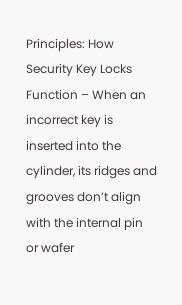Principles: How Security Key Locks Function – When an incorrect key is inserted into the cylinder, its ridges and grooves don’t align with the internal pin or wafer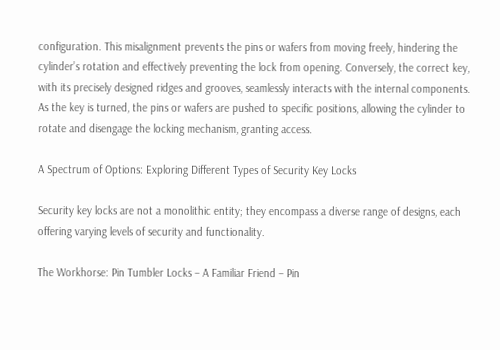configuration. This misalignment prevents the pins or wafers from moving freely, hindering the cylinder’s rotation and effectively preventing the lock from opening. Conversely, the correct key, with its precisely designed ridges and grooves, seamlessly interacts with the internal components. As the key is turned, the pins or wafers are pushed to specific positions, allowing the cylinder to rotate and disengage the locking mechanism, granting access.

A Spectrum of Options: Exploring Different Types of Security Key Locks

Security key locks are not a monolithic entity; they encompass a diverse range of designs, each offering varying levels of security and functionality.

The Workhorse: Pin Tumbler Locks – A Familiar Friend – Pin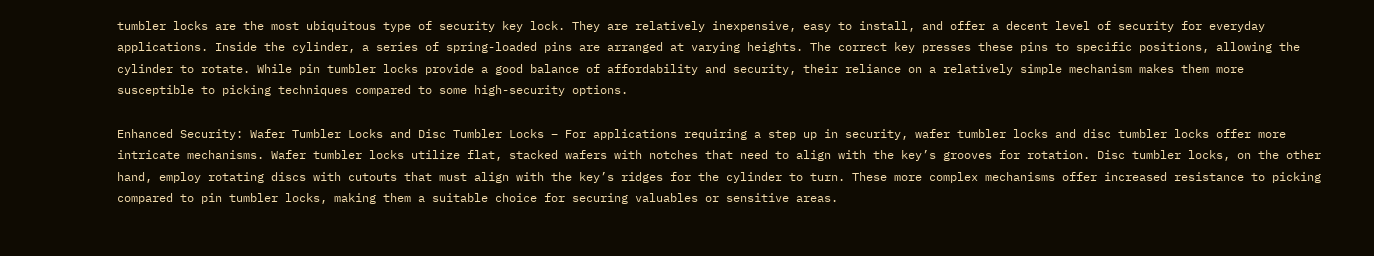tumbler locks are the most ubiquitous type of security key lock. They are relatively inexpensive, easy to install, and offer a decent level of security for everyday applications. Inside the cylinder, a series of spring-loaded pins are arranged at varying heights. The correct key presses these pins to specific positions, allowing the cylinder to rotate. While pin tumbler locks provide a good balance of affordability and security, their reliance on a relatively simple mechanism makes them more susceptible to picking techniques compared to some high-security options.

Enhanced Security: Wafer Tumbler Locks and Disc Tumbler Locks – For applications requiring a step up in security, wafer tumbler locks and disc tumbler locks offer more intricate mechanisms. Wafer tumbler locks utilize flat, stacked wafers with notches that need to align with the key’s grooves for rotation. Disc tumbler locks, on the other hand, employ rotating discs with cutouts that must align with the key’s ridges for the cylinder to turn. These more complex mechanisms offer increased resistance to picking compared to pin tumbler locks, making them a suitable choice for securing valuables or sensitive areas.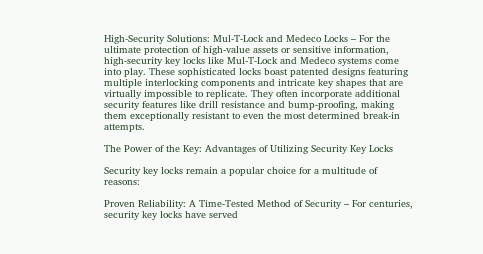High-Security Solutions: Mul-T-Lock and Medeco Locks – For the ultimate protection of high-value assets or sensitive information, high-security key locks like Mul-T-Lock and Medeco systems come into play. These sophisticated locks boast patented designs featuring multiple interlocking components and intricate key shapes that are virtually impossible to replicate. They often incorporate additional security features like drill resistance and bump-proofing, making them exceptionally resistant to even the most determined break-in attempts.

The Power of the Key: Advantages of Utilizing Security Key Locks

Security key locks remain a popular choice for a multitude of reasons:

Proven Reliability: A Time-Tested Method of Security – For centuries, security key locks have served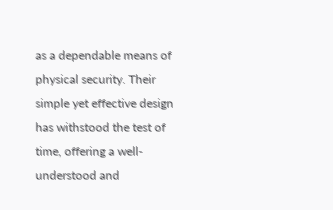as a dependable means of physical security. Their simple yet effective design has withstood the test of time, offering a well-understood and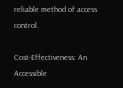reliable method of access control.

Cost-Effectiveness: An Accessible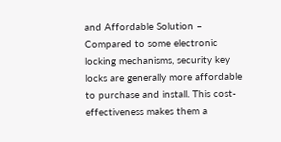and Affordable Solution – Compared to some electronic locking mechanisms, security key locks are generally more affordable to purchase and install. This cost-effectiveness makes them a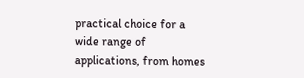practical choice for a wide range of applications, from homes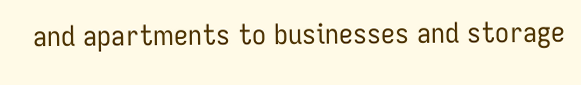and apartments to businesses and storage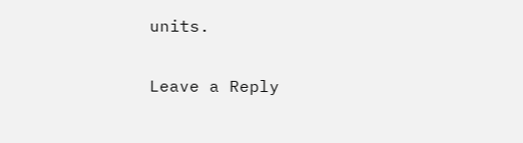units.

Leave a Reply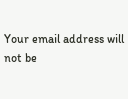Your email address will not be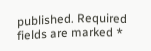published. Required fields are marked *